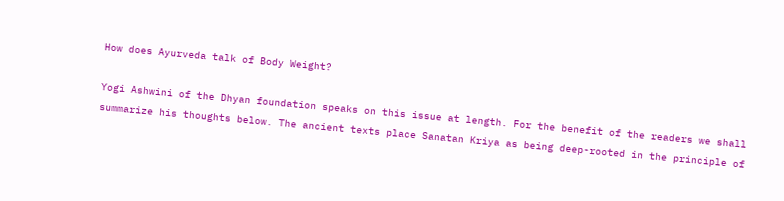How does Ayurveda talk of Body Weight?

Yogi Ashwini of the Dhyan foundation speaks on this issue at length. For the benefit of the readers we shall summarize his thoughts below. The ancient texts place Sanatan Kriya as being deep-rooted in the principle of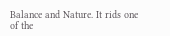Balance and Nature. It rids one of the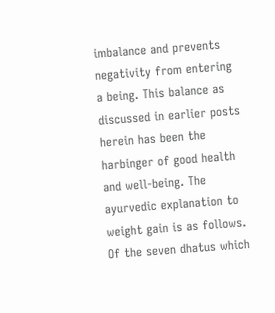imbalance and prevents negativity from entering a being. This balance as discussed in earlier posts herein has been the harbinger of good health and well-being. The ayurvedic explanation to weight gain is as follows. Of the seven dhatus which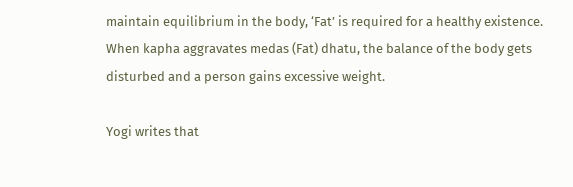maintain equilibrium in the body, ‘Fat’ is required for a healthy existence. When kapha aggravates medas (Fat) dhatu, the balance of the body gets disturbed and a person gains excessive weight.

Yogi writes that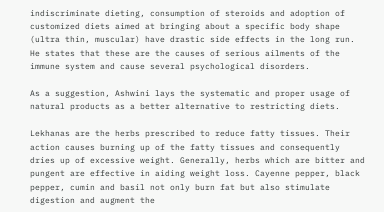indiscriminate dieting, consumption of steroids and adoption of customized diets aimed at bringing about a specific body shape (ultra thin, muscular) have drastic side effects in the long run. He states that these are the causes of serious ailments of the immune system and cause several psychological disorders.

As a suggestion, Ashwini lays the systematic and proper usage of natural products as a better alternative to restricting diets.

Lekhanas are the herbs prescribed to reduce fatty tissues. Their action causes burning up of the fatty tissues and consequently dries up of excessive weight. Generally, herbs which are bitter and pungent are effective in aiding weight loss. Cayenne pepper, black pepper, cumin and basil not only burn fat but also stimulate digestion and augment the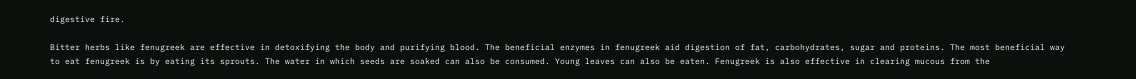digestive fire.

Bitter herbs like fenugreek are effective in detoxifying the body and purifying blood. The beneficial enzymes in fenugreek aid digestion of fat, carbohydrates, sugar and proteins. The most beneficial way to eat fenugreek is by eating its sprouts. The water in which seeds are soaked can also be consumed. Young leaves can also be eaten. Fenugreek is also effective in clearing mucous from the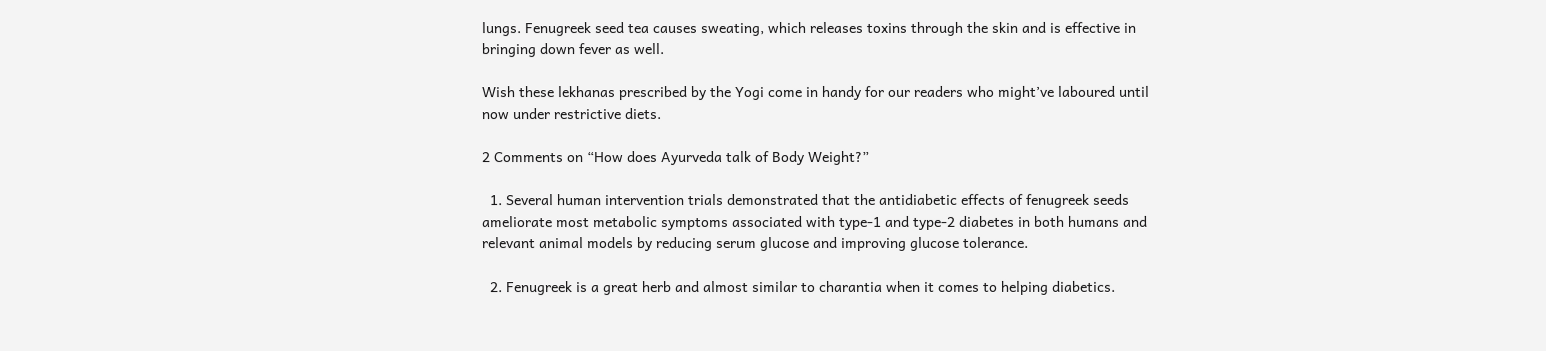lungs. Fenugreek seed tea causes sweating, which releases toxins through the skin and is effective in bringing down fever as well.

Wish these lekhanas prescribed by the Yogi come in handy for our readers who might’ve laboured until now under restrictive diets.

2 Comments on “How does Ayurveda talk of Body Weight?”

  1. Several human intervention trials demonstrated that the antidiabetic effects of fenugreek seeds ameliorate most metabolic symptoms associated with type-1 and type-2 diabetes in both humans and relevant animal models by reducing serum glucose and improving glucose tolerance.

  2. Fenugreek is a great herb and almost similar to charantia when it comes to helping diabetics.